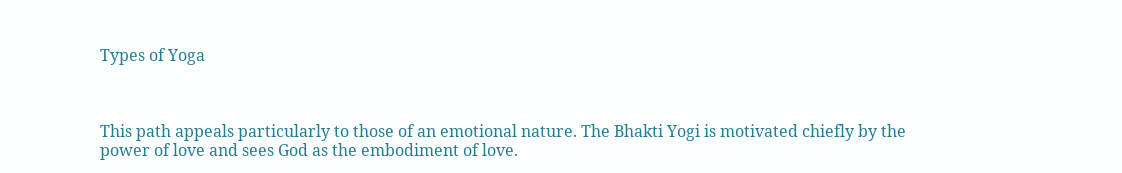Types of Yoga



This path appeals particularly to those of an emotional nature. The Bhakti Yogi is motivated chiefly by the power of love and sees God as the embodiment of love.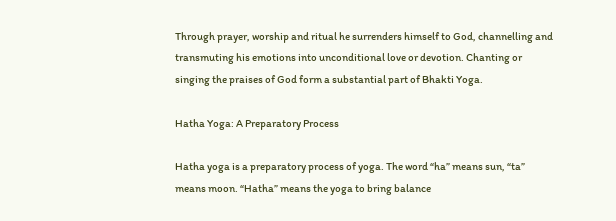Through prayer, worship and ritual he surrenders himself to God, channelling and transmuting his emotions into unconditional love or devotion. Chanting or singing the praises of God form a substantial part of Bhakti Yoga.

Hatha Yoga: A Preparatory Process

Hatha yoga is a preparatory process of yoga. The word “ha” means sun, “ta” means moon. “Hatha” means the yoga to bring balance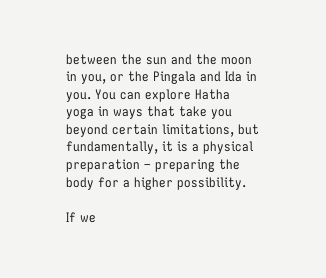between the sun and the moon in you, or the Pingala and Ida in you. You can explore Hatha yoga in ways that take you beyond certain limitations, but fundamentally, it is a physical preparation – preparing the body for a higher possibility.

If we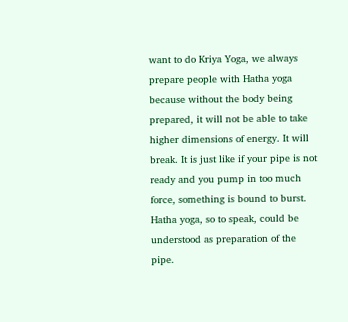want to do Kriya Yoga, we always prepare people with Hatha yoga because without the body being prepared, it will not be able to take higher dimensions of energy. It will break. It is just like if your pipe is not ready and you pump in too much force, something is bound to burst. Hatha yoga, so to speak, could be understood as preparation of the pipe.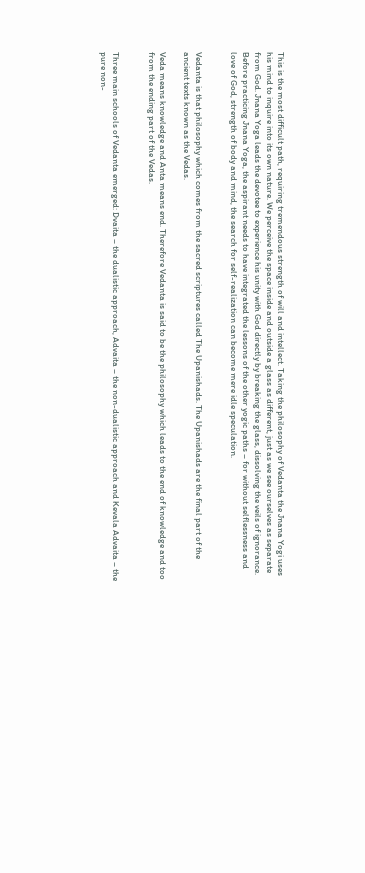This is the most difficult path, requiring tremendous strength of will and intellect. Taking the philosophy of Vedanta the Jnana Yogi uses his mind to inquire into its own nature. We perceive the space inside and outside a glass as different, just as we see ourselves as separate from God. Jnana Yoga leads the devotee to experience his unity with God directly by breaking the glass, dissolving the veils of ignorance. Before practicing Jnana Yoga, the aspirant needs to have integrated the lessons of the other yogic paths – for without selflessness and love of God, strength of body and mind, the search for self-realization can become mere idle speculation.


Vedanta is that philosophy which comes from the sacred scriptures called The Upanishads. The Upanishads are the final part of the ancient texts known as the Vedas.

Veda means knowledge and Anta means end. Therefore Vedanta is said to be the philosophy which leads to the end of knowledge and too from the ending part of the Vedas.


Three main schools of Vedanta emerged: Dvaita – the dualistic approach, Advaita – the non-dualistic approach and Kevala Advaita – the pure non-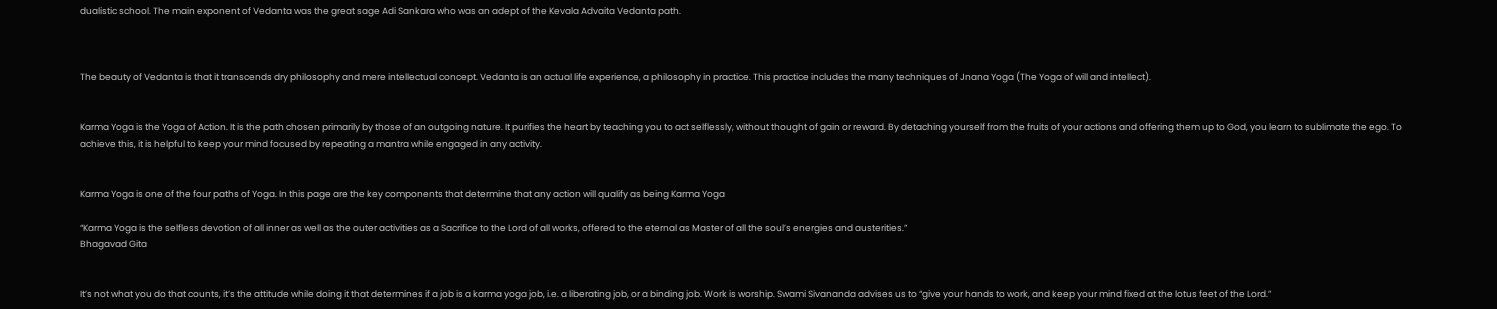dualistic school. The main exponent of Vedanta was the great sage Adi Sankara who was an adept of the Kevala Advaita Vedanta path.



The beauty of Vedanta is that it transcends dry philosophy and mere intellectual concept. Vedanta is an actual life experience, a philosophy in practice. This practice includes the many techniques of Jnana Yoga (The Yoga of will and intellect).


Karma Yoga is the Yoga of Action. It is the path chosen primarily by those of an outgoing nature. It purifies the heart by teaching you to act selflessly, without thought of gain or reward. By detaching yourself from the fruits of your actions and offering them up to God, you learn to sublimate the ego. To achieve this, it is helpful to keep your mind focused by repeating a mantra while engaged in any activity.


Karma Yoga is one of the four paths of Yoga. In this page are the key components that determine that any action will qualify as being Karma Yoga

“Karma Yoga is the selfless devotion of all inner as well as the outer activities as a Sacrifice to the Lord of all works, offered to the eternal as Master of all the soul’s energies and austerities.”
Bhagavad Gita


It’s not what you do that counts, it’s the attitude while doing it that determines if a job is a karma yoga job, i.e. a liberating job, or a binding job. Work is worship. Swami Sivananda advises us to “give your hands to work, and keep your mind fixed at the lotus feet of the Lord.”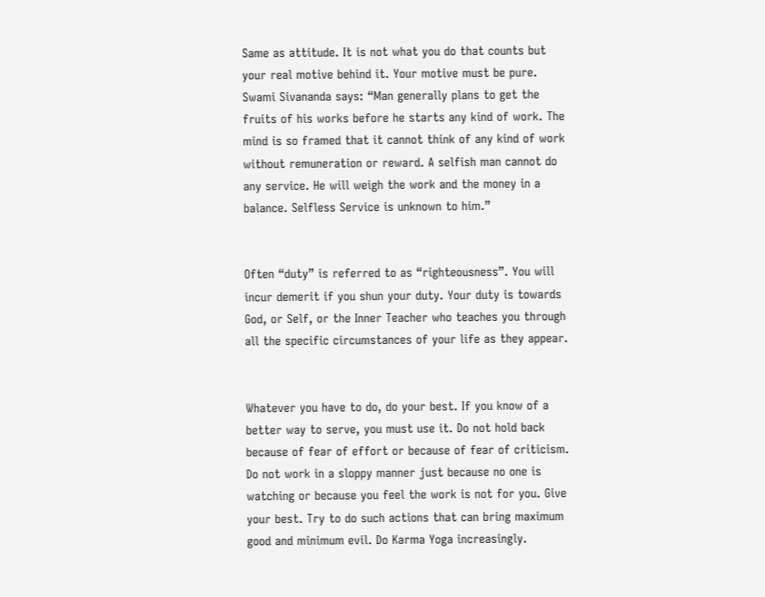Same as attitude. It is not what you do that counts but your real motive behind it. Your motive must be pure. Swami Sivananda says: “Man generally plans to get the fruits of his works before he starts any kind of work. The mind is so framed that it cannot think of any kind of work without remuneration or reward. A selfish man cannot do any service. He will weigh the work and the money in a balance. Selfless Service is unknown to him.”


Often “duty” is referred to as “righteousness”. You will incur demerit if you shun your duty. Your duty is towards God, or Self, or the Inner Teacher who teaches you through all the specific circumstances of your life as they appear.


Whatever you have to do, do your best. If you know of a better way to serve, you must use it. Do not hold back because of fear of effort or because of fear of criticism. Do not work in a sloppy manner just because no one is watching or because you feel the work is not for you. Give your best. Try to do such actions that can bring maximum good and minimum evil. Do Karma Yoga increasingly.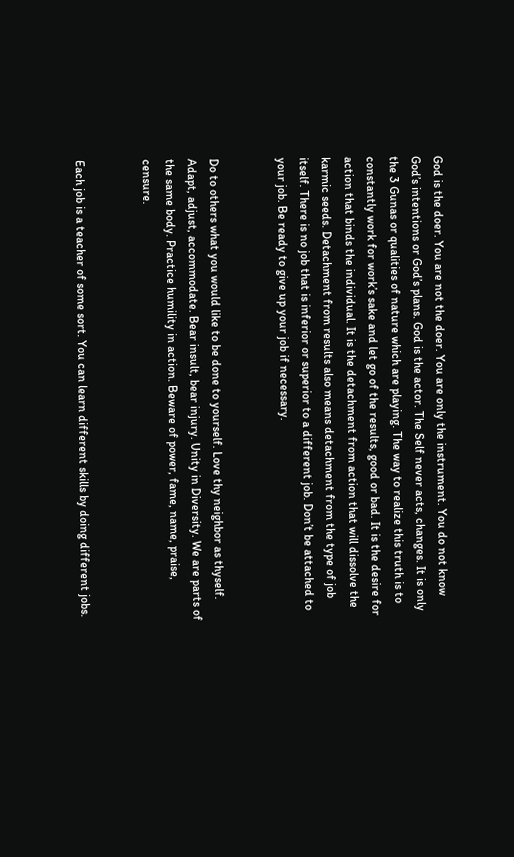God is the doer. You are not the doer. You are only the instrument. You do not know God’s intentions or God’s plans. God is the actor. The Self never acts, changes. It is only the 3 Gunas or qualities of nature which are playing. The way to realize this truth is to constantly work for work’s sake and let go of the results, good or bad. It is the desire for action that binds the individual. It is the detachment from action that will dissolve the karmic seeds. Detachment from results also means detachment from the type of job itself. There is no job that is inferior or superior to a different job. Don’t be attached to your job. Be ready to give up your job if necessary.


Do to others what you would like to be done to yourself. Love thy neighbor as thyself. Adapt, adjust, accommodate. Bear insult, bear injury. Unity in Diversity. We are parts of the same body. Practice humility in action. Beware of power, fame, name, praise, censure.


Each job is a teacher of some sort. You can learn different skills by doing different jobs.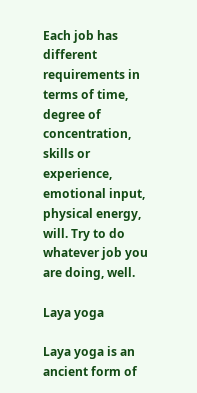Each job has different requirements in terms of time, degree of concentration, skills or experience, emotional input, physical energy, will. Try to do whatever job you are doing, well.

Laya yoga

Laya yoga is an ancient form of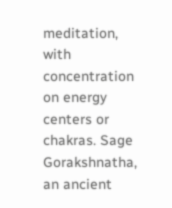meditation, with concentration on energy centers or chakras. Sage Gorakshnatha, an ancient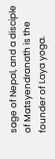sage of Nepal, and a disciple of Matsyendranath is the founder of Laya yoga.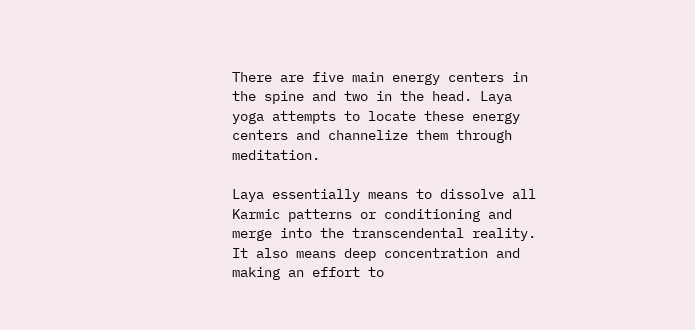There are five main energy centers in the spine and two in the head. Laya yoga attempts to locate these energy centers and channelize them through meditation.

Laya essentially means to dissolve all Karmic patterns or conditioning and merge into the transcendental reality. It also means deep concentration and making an effort to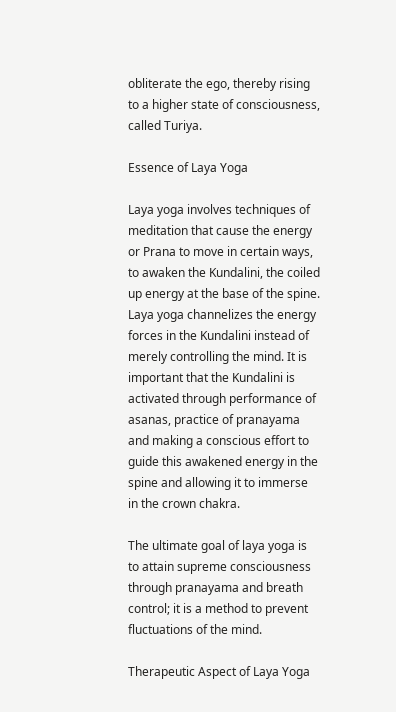obliterate the ego, thereby rising to a higher state of consciousness, called Turiya.

Essence of Laya Yoga

Laya yoga involves techniques of meditation that cause the energy or Prana to move in certain ways, to awaken the Kundalini, the coiled up energy at the base of the spine. Laya yoga channelizes the energy forces in the Kundalini instead of merely controlling the mind. It is important that the Kundalini is activated through performance of asanas, practice of pranayama and making a conscious effort to guide this awakened energy in the spine and allowing it to immerse in the crown chakra.

The ultimate goal of laya yoga is to attain supreme consciousness through pranayama and breath control; it is a method to prevent fluctuations of the mind.

Therapeutic Aspect of Laya Yoga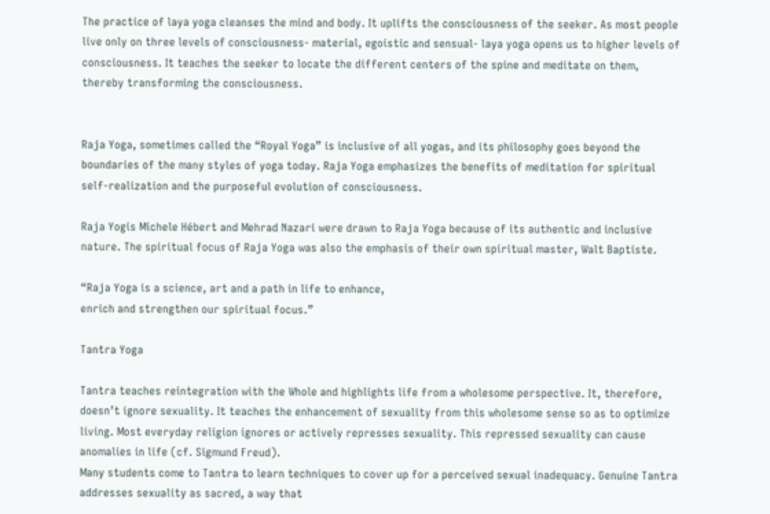The practice of laya yoga cleanses the mind and body. It uplifts the consciousness of the seeker. As most people live only on three levels of consciousness- material, egoistic and sensual- laya yoga opens us to higher levels of consciousness. It teaches the seeker to locate the different centers of the spine and meditate on them, thereby transforming the consciousness.


Raja Yoga, sometimes called the “Royal Yoga” is inclusive of all yogas, and its philosophy goes beyond the boundaries of the many styles of yoga today. Raja Yoga emphasizes the benefits of meditation for spiritual self-realization and the purposeful evolution of consciousness.

Raja Yogis Michele Hébert and Mehrad Nazari were drawn to Raja Yoga because of its authentic and inclusive nature. The spiritual focus of Raja Yoga was also the emphasis of their own spiritual master, Walt Baptiste.

“Raja Yoga is a science, art and a path in life to enhance,
enrich and strengthen our spiritual focus.”

Tantra Yoga

Tantra teaches reintegration with the Whole and highlights life from a wholesome perspective. It, therefore, doesn’t ignore sexuality. It teaches the enhancement of sexuality from this wholesome sense so as to optimize living. Most everyday religion ignores or actively represses sexuality. This repressed sexuality can cause anomalies in life (cf. Sigmund Freud).
Many students come to Tantra to learn techniques to cover up for a perceived sexual inadequacy. Genuine Tantra addresses sexuality as sacred, a way that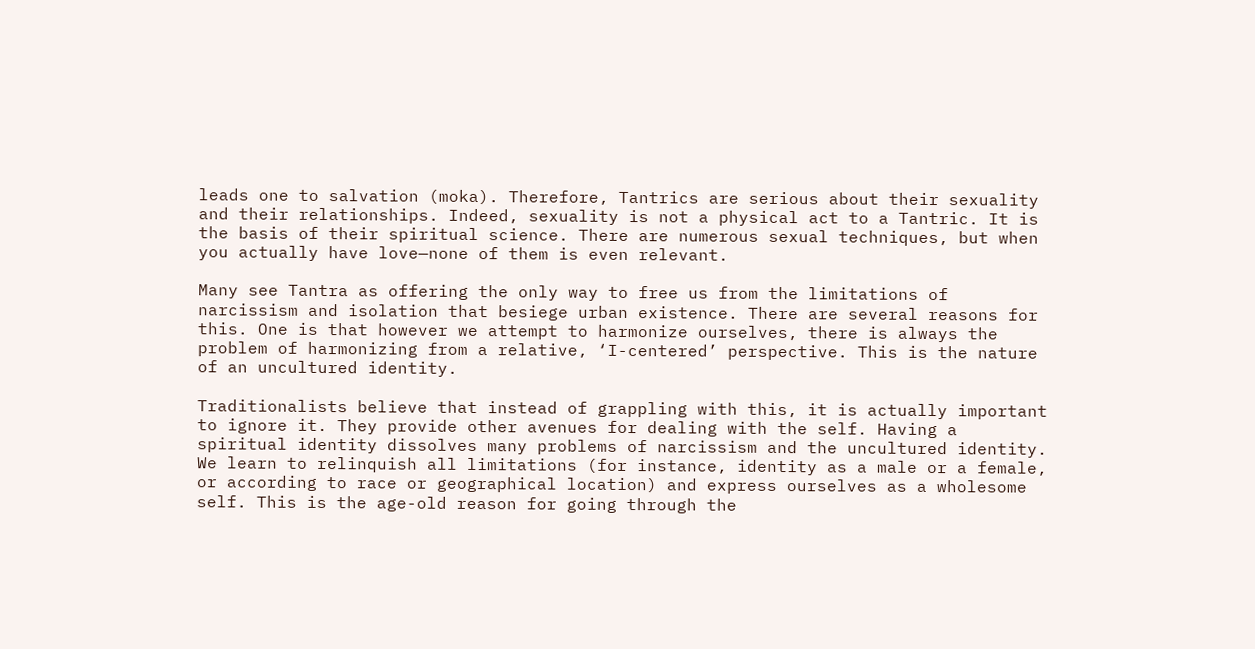leads one to salvation (moka). Therefore, Tantrics are serious about their sexuality and their relationships. Indeed, sexuality is not a physical act to a Tantric. It is the basis of their spiritual science. There are numerous sexual techniques, but when you actually have love—none of them is even relevant.

Many see Tantra as offering the only way to free us from the limitations of narcissism and isolation that besiege urban existence. There are several reasons for this. One is that however we attempt to harmonize ourselves, there is always the problem of harmonizing from a relative, ‘I-centered’ perspective. This is the nature of an uncultured identity.

Traditionalists believe that instead of grappling with this, it is actually important to ignore it. They provide other avenues for dealing with the self. Having a spiritual identity dissolves many problems of narcissism and the uncultured identity. We learn to relinquish all limitations (for instance, identity as a male or a female, or according to race or geographical location) and express ourselves as a wholesome self. This is the age-old reason for going through the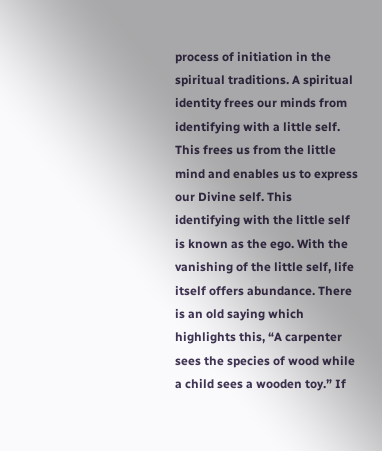process of initiation in the spiritual traditions. A spiritual identity frees our minds from identifying with a little self. This frees us from the little mind and enables us to express our Divine self. This identifying with the little self is known as the ego. With the vanishing of the little self, life itself offers abundance. There is an old saying which highlights this, “A carpenter sees the species of wood while a child sees a wooden toy.” If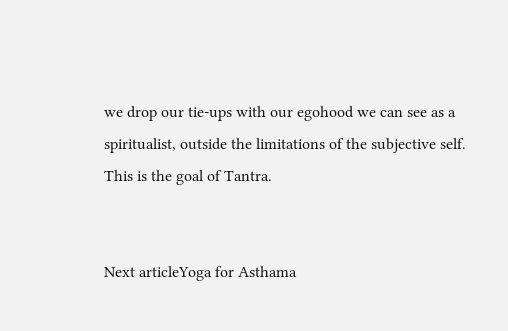we drop our tie-ups with our egohood we can see as a spiritualist, outside the limitations of the subjective self. This is the goal of Tantra.


Next articleYoga for Asthama